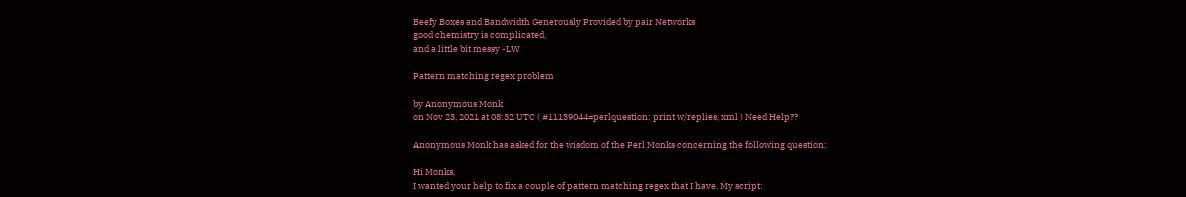Beefy Boxes and Bandwidth Generously Provided by pair Networks
good chemistry is complicated,
and a little bit messy -LW

Pattern matching regex problem

by Anonymous Monk
on Nov 23, 2021 at 08:32 UTC ( #11139044=perlquestion: print w/replies, xml ) Need Help??

Anonymous Monk has asked for the wisdom of the Perl Monks concerning the following question:

Hi Monks,
I wanted your help to fix a couple of pattern matching regex that I have. My script: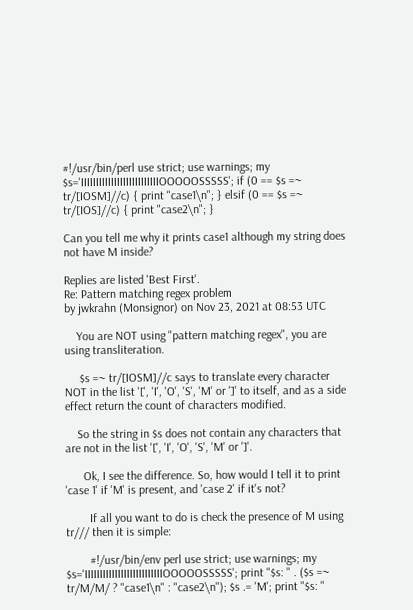#!/usr/bin/perl use strict; use warnings; my $s='IIIIIIIIIIIIIIIIIIIIIIIIIIOOOOOSSSSS'; if (0 == $s =~ tr/[IOSM]//c) { print "case1\n"; } elsif (0 == $s =~ tr/[IOS]//c) { print "case2\n"; }

Can you tell me why it prints case1 although my string does not have M inside?

Replies are listed 'Best First'.
Re: Pattern matching regex problem
by jwkrahn (Monsignor) on Nov 23, 2021 at 08:53 UTC

    You are NOT using "pattern matching regex", you are using transliteration.

     $s =~ tr/[IOSM]//c says to translate every character NOT in the list '[', 'I', 'O', 'S', 'M' or ']' to itself, and as a side effect return the count of characters modified.

    So the string in $s does not contain any characters that are not in the list '[', 'I', 'O', 'S', 'M' or ']'.

      Ok, I see the difference. So, how would I tell it to print 'case 1' if 'M' is present, and 'case 2' if it's not?

        If all you want to do is check the presence of M using tr/// then it is simple:

        #!/usr/bin/env perl use strict; use warnings; my $s='IIIIIIIIIIIIIIIIIIIIIIIIIIOOOOOSSSSS'; print "$s: " . ($s =~ tr/M/M/ ? "case1\n" : "case2\n"); $s .= 'M'; print "$s: "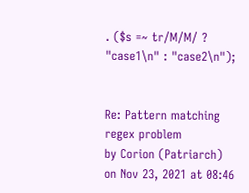. ($s =~ tr/M/M/ ? "case1\n" : "case2\n");


Re: Pattern matching regex problem
by Corion (Patriarch) on Nov 23, 2021 at 08:46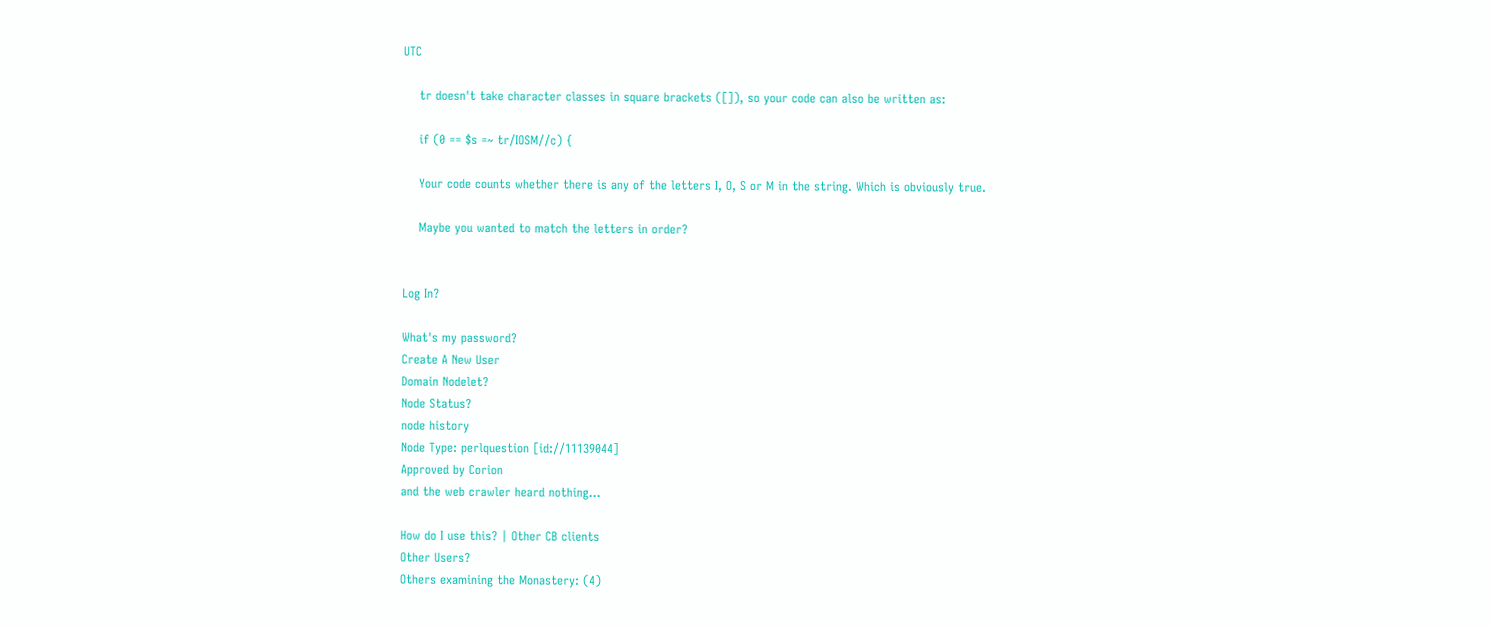UTC

    tr doesn't take character classes in square brackets ([]), so your code can also be written as:

    if (0 == $s =~ tr/IOSM//c) {

    Your code counts whether there is any of the letters I, O, S or M in the string. Which is obviously true.

    Maybe you wanted to match the letters in order?


Log In?

What's my password?
Create A New User
Domain Nodelet?
Node Status?
node history
Node Type: perlquestion [id://11139044]
Approved by Corion
and the web crawler heard nothing...

How do I use this? | Other CB clients
Other Users?
Others examining the Monastery: (4)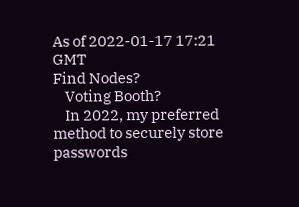As of 2022-01-17 17:21 GMT
Find Nodes?
    Voting Booth?
    In 2022, my preferred method to securely store passwords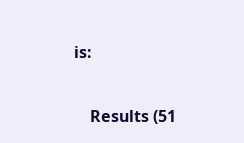is:

    Results (51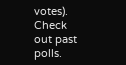votes). Check out past polls.